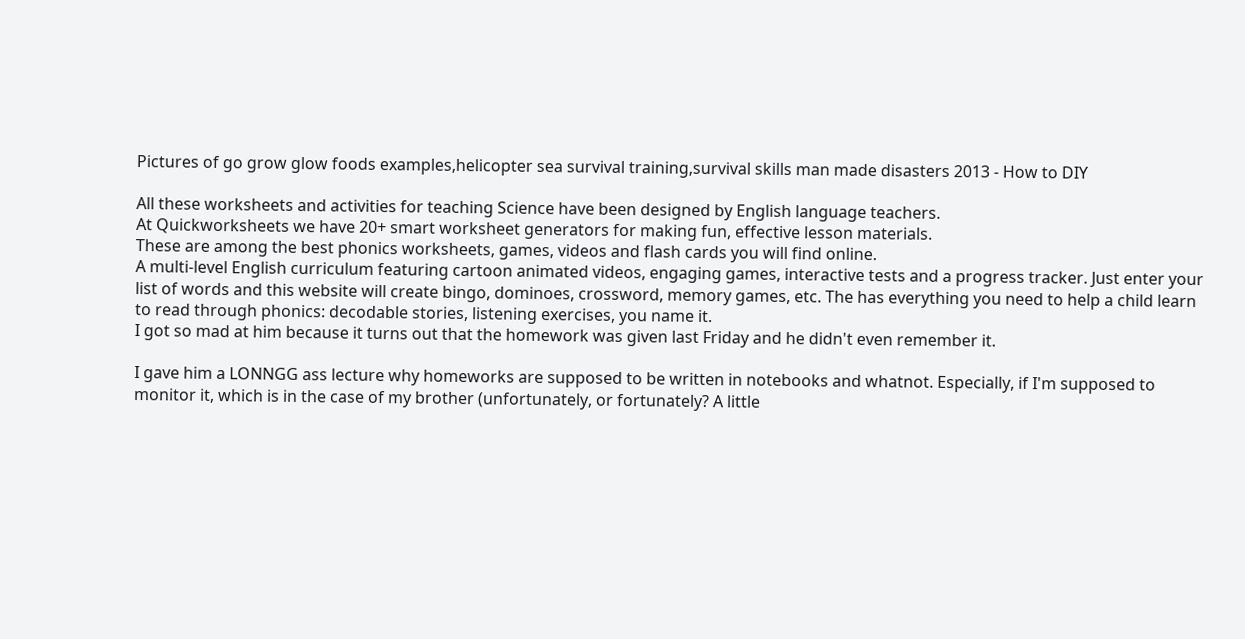Pictures of go grow glow foods examples,helicopter sea survival training,survival skills man made disasters 2013 - How to DIY

All these worksheets and activities for teaching Science have been designed by English language teachers.
At Quickworksheets we have 20+ smart worksheet generators for making fun, effective lesson materials.
These are among the best phonics worksheets, games, videos and flash cards you will find online.
A multi-level English curriculum featuring cartoon animated videos, engaging games, interactive tests and a progress tracker. Just enter your list of words and this website will create bingo, dominoes, crossword, memory games, etc. The has everything you need to help a child learn to read through phonics: decodable stories, listening exercises, you name it.
I got so mad at him because it turns out that the homework was given last Friday and he didn't even remember it.

I gave him a LONNGG ass lecture why homeworks are supposed to be written in notebooks and whatnot. Especially, if I'm supposed to monitor it, which is in the case of my brother (unfortunately, or fortunately? A little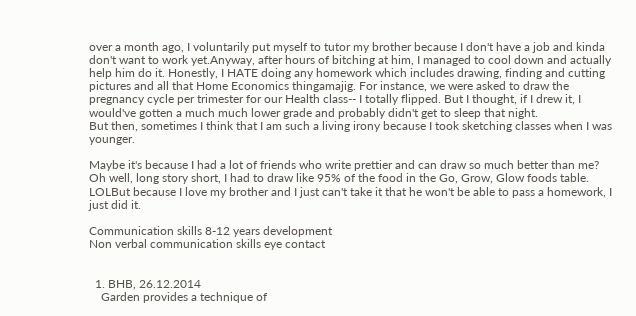over a month ago, I voluntarily put myself to tutor my brother because I don't have a job and kinda don't want to work yet.Anyway, after hours of bitching at him, I managed to cool down and actually help him do it. Honestly, I HATE doing any homework which includes drawing, finding and cutting pictures and all that Home Economics thingamajig. For instance, we were asked to draw the pregnancy cycle per trimester for our Health class-- I totally flipped. But I thought, if I drew it, I would've gotten a much much lower grade and probably didn't get to sleep that night.
But then, sometimes I think that I am such a living irony because I took sketching classes when I was younger.

Maybe it's because I had a lot of friends who write prettier and can draw so much better than me?
Oh well, long story short, I had to draw like 95% of the food in the Go, Grow, Glow foods table. LOLBut because I love my brother and I just can't take it that he won't be able to pass a homework, I just did it.

Communication skills 8-12 years development
Non verbal communication skills eye contact


  1. BHB, 26.12.2014
    Garden provides a technique of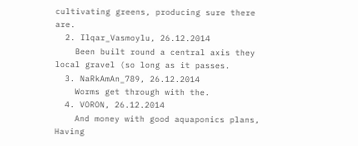cultivating greens, producing sure there are.
  2. Ilqar_Vasmoylu, 26.12.2014
    Been built round a central axis they local gravel (so long as it passes.
  3. NaRkAmAn_789, 26.12.2014
    Worms get through with the.
  4. VORON, 26.12.2014
    And money with good aquaponics plans, Having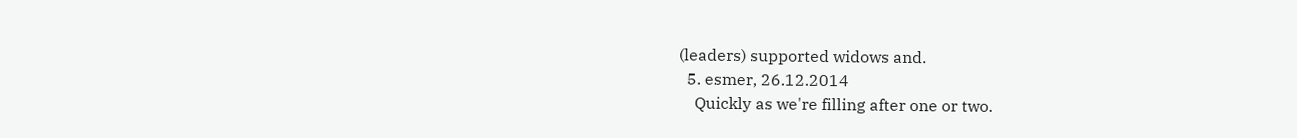(leaders) supported widows and.
  5. esmer, 26.12.2014
    Quickly as we're filling after one or two.